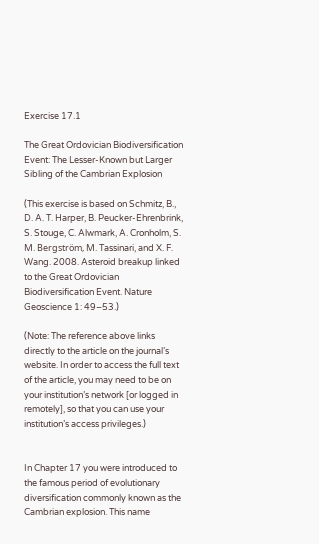Exercise 17.1

The Great Ordovician Biodiversification Event: The Lesser-Known but Larger Sibling of the Cambrian Explosion

(This exercise is based on Schmitz, B., D. A. T. Harper, B. Peucker-Ehrenbrink, S. Stouge, C. Alwmark, A. Cronholm, S. M. Bergström, M. Tassinari, and X. F. Wang. 2008. Asteroid breakup linked to the Great Ordovician Biodiversification Event. Nature Geoscience 1: 49–53.)

(Note: The reference above links directly to the article on the journal’s website. In order to access the full text of the article, you may need to be on your institution’s network [or logged in remotely], so that you can use your institution’s access privileges.)


In Chapter 17 you were introduced to the famous period of evolutionary diversification commonly known as the Cambrian explosion. This name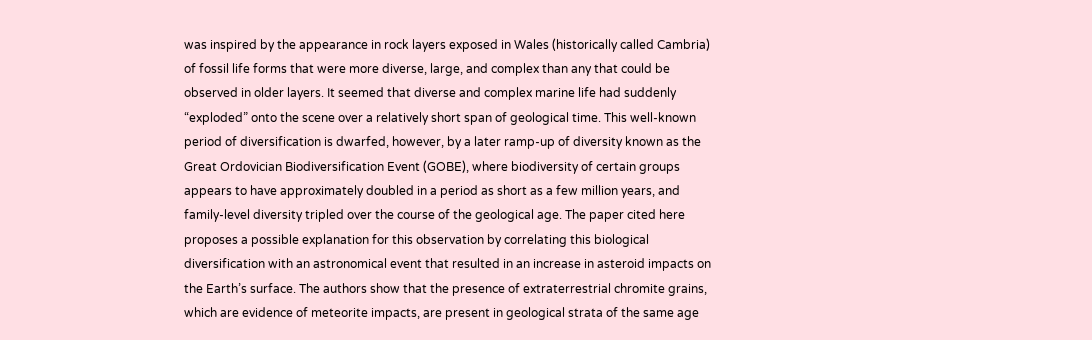was inspired by the appearance in rock layers exposed in Wales (historically called Cambria) of fossil life forms that were more diverse, large, and complex than any that could be observed in older layers. It seemed that diverse and complex marine life had suddenly “exploded” onto the scene over a relatively short span of geological time. This well-known period of diversification is dwarfed, however, by a later ramp-up of diversity known as the Great Ordovician Biodiversification Event (GOBE), where biodiversity of certain groups appears to have approximately doubled in a period as short as a few million years, and family-level diversity tripled over the course of the geological age. The paper cited here proposes a possible explanation for this observation by correlating this biological diversification with an astronomical event that resulted in an increase in asteroid impacts on the Earth’s surface. The authors show that the presence of extraterrestrial chromite grains, which are evidence of meteorite impacts, are present in geological strata of the same age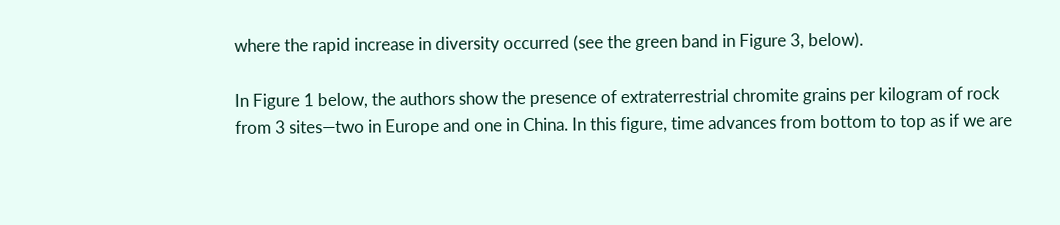where the rapid increase in diversity occurred (see the green band in Figure 3, below).

In Figure 1 below, the authors show the presence of extraterrestrial chromite grains per kilogram of rock from 3 sites—two in Europe and one in China. In this figure, time advances from bottom to top as if we are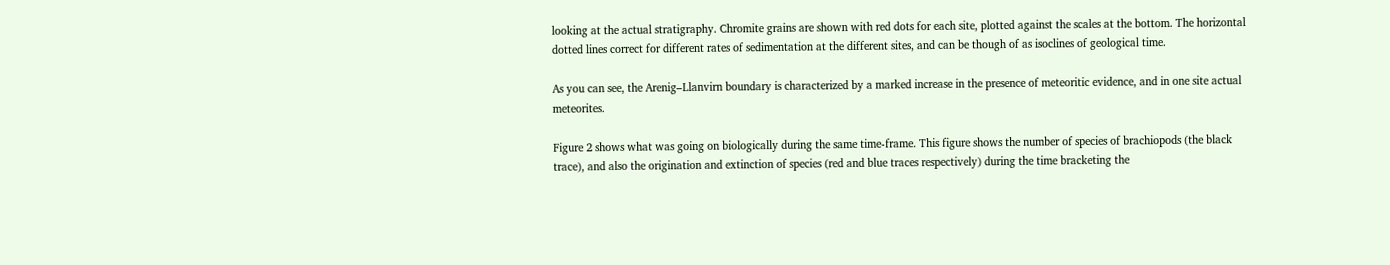looking at the actual stratigraphy. Chromite grains are shown with red dots for each site, plotted against the scales at the bottom. The horizontal dotted lines correct for different rates of sedimentation at the different sites, and can be though of as isoclines of geological time.

As you can see, the Arenig–Llanvirn boundary is characterized by a marked increase in the presence of meteoritic evidence, and in one site actual meteorites.

Figure 2 shows what was going on biologically during the same time-frame. This figure shows the number of species of brachiopods (the black trace), and also the origination and extinction of species (red and blue traces respectively) during the time bracketing the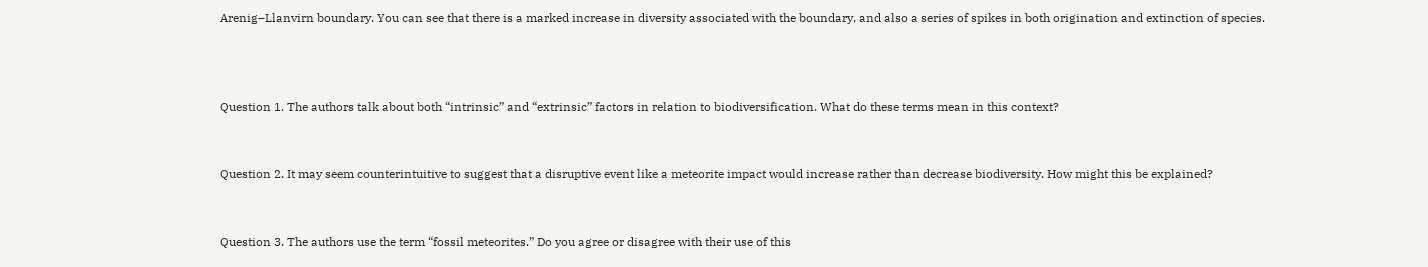Arenig–Llanvirn boundary. You can see that there is a marked increase in diversity associated with the boundary, and also a series of spikes in both origination and extinction of species.



Question 1. The authors talk about both “intrinsic” and “extrinsic” factors in relation to biodiversification. What do these terms mean in this context?


Question 2. It may seem counterintuitive to suggest that a disruptive event like a meteorite impact would increase rather than decrease biodiversity. How might this be explained?


Question 3. The authors use the term “fossil meteorites.” Do you agree or disagree with their use of this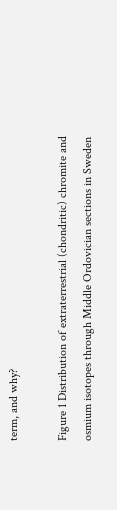term, and why?

Figure 1 Distribution of extraterrestrial (chondritic) chromite and osmium isotopes through Middle Ordovician sections in Sweden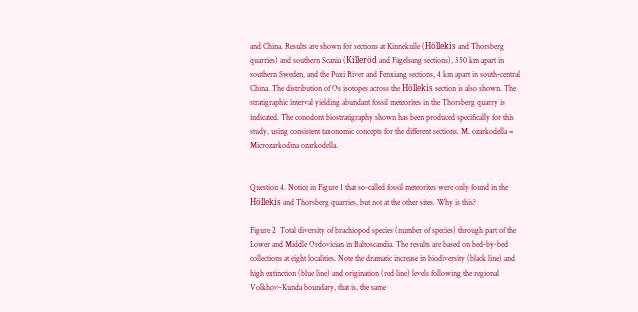and China. Results are shown for sections at Kinnekulle (Höllekis and Thorsberg quarries) and southern Scania (Killeröd and Fagelsang sections), 350 km apart in southern Sweden, and the Puxi River and Fenxiang sections, 4 km apart in south-central China. The distribution of Os isotopes across the Höllekis section is also shown. The stratigraphic interval yielding abundant fossil meteorites in the Thorsberg quarry is indicated. The conodont biostratigraphy shown has been produced specifically for this study, using consistent taxonomic concepts for the different sections. M. ozarkodella = Microzarkodina ozarkodella.


Question 4. Notice in Figure 1 that so-called fossil meteorites were only found in the Höllekis and Thorsberg quarries, but not at the other sites. Why is this?

Figure 2  Total diversity of brachiopod species (number of species) through part of the Lower and Middle Ordovician in Baltoscandia. The results are based on bed-by-bed collections at eight localities. Note the dramatic increase in biodiversity (black line) and high extinction (blue line) and origination (red line) levels following the regional Volkhov–Kunda boundary, that is, the same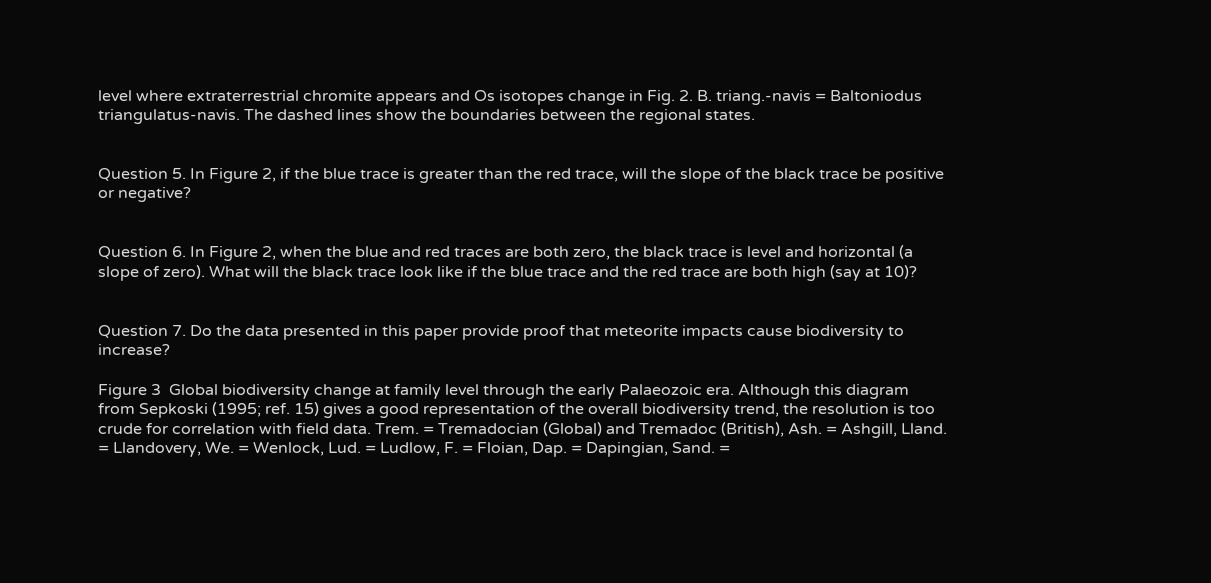level where extraterrestrial chromite appears and Os isotopes change in Fig. 2. B. triang.-navis = Baltoniodus triangulatus-navis. The dashed lines show the boundaries between the regional states.


Question 5. In Figure 2, if the blue trace is greater than the red trace, will the slope of the black trace be positive or negative?


Question 6. In Figure 2, when the blue and red traces are both zero, the black trace is level and horizontal (a slope of zero). What will the black trace look like if the blue trace and the red trace are both high (say at 10)?


Question 7. Do the data presented in this paper provide proof that meteorite impacts cause biodiversity to increase?

Figure 3  Global biodiversity change at family level through the early Palaeozoic era. Although this diagram from Sepkoski (1995; ref. 15) gives a good representation of the overall biodiversity trend, the resolution is too crude for correlation with field data. Trem. = Tremadocian (Global) and Tremadoc (British), Ash. = Ashgill, Lland. = Llandovery, We. = Wenlock, Lud. = Ludlow, F. = Floian, Dap. = Dapingian, Sand. =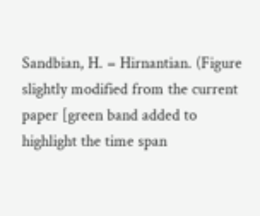Sandbian, H. = Hirnantian. (Figure slightly modified from the current paper [green band added to highlight the time span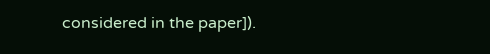considered in the paper]).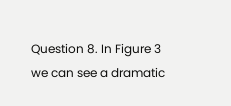Question 8. In Figure 3 we can see a dramatic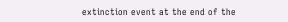extinction event at the end of the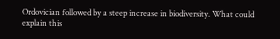Ordovician followed by a steep increase in biodiversity. What could explain this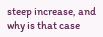steep increase, and why is that case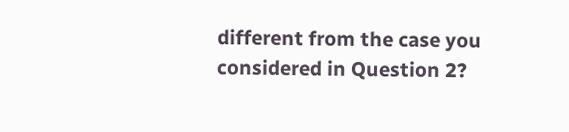different from the case you considered in Question 2?